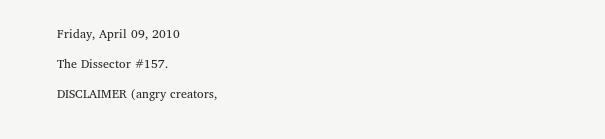Friday, April 09, 2010

The Dissector #157.

DISCLAIMER (angry creators,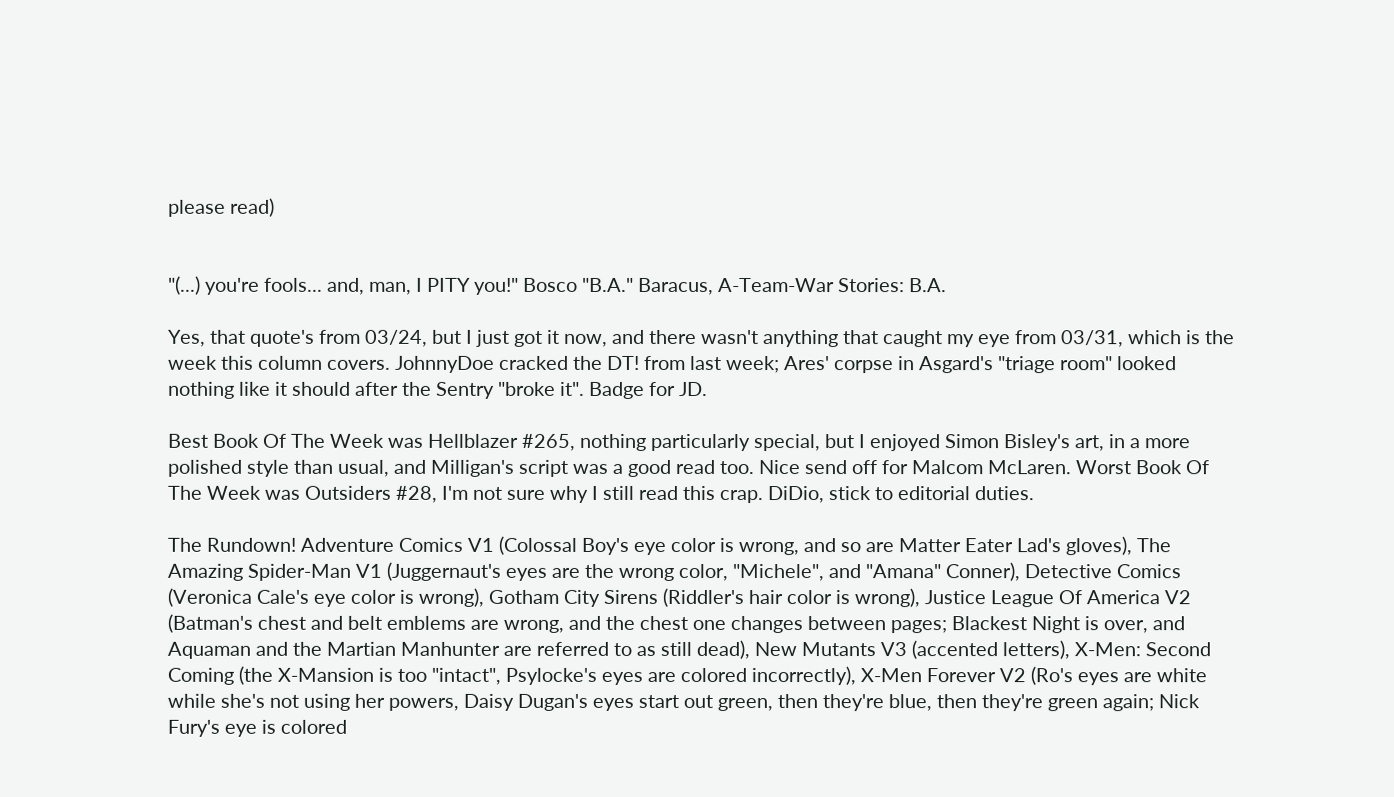please read)


"(...) you're fools... and, man, I PITY you!" Bosco "B.A." Baracus, A-Team-War Stories: B.A.

Yes, that quote's from 03/24, but I just got it now, and there wasn't anything that caught my eye from 03/31, which is the week this column covers. JohnnyDoe cracked the DT! from last week; Ares' corpse in Asgard's "triage room" looked nothing like it should after the Sentry "broke it". Badge for JD.

Best Book Of The Week was Hellblazer #265, nothing particularly special, but I enjoyed Simon Bisley's art, in a more polished style than usual, and Milligan's script was a good read too. Nice send off for Malcom McLaren. Worst Book Of The Week was Outsiders #28, I'm not sure why I still read this crap. DiDio, stick to editorial duties.

The Rundown! Adventure Comics V1 (Colossal Boy's eye color is wrong, and so are Matter Eater Lad's gloves), The Amazing Spider-Man V1 (Juggernaut's eyes are the wrong color, "Michele", and "Amana" Conner), Detective Comics (Veronica Cale's eye color is wrong), Gotham City Sirens (Riddler's hair color is wrong), Justice League Of America V2 (Batman's chest and belt emblems are wrong, and the chest one changes between pages; Blackest Night is over, and Aquaman and the Martian Manhunter are referred to as still dead), New Mutants V3 (accented letters), X-Men: Second Coming (the X-Mansion is too "intact", Psylocke's eyes are colored incorrectly), X-Men Forever V2 (Ro's eyes are white while she's not using her powers, Daisy Dugan's eyes start out green, then they're blue, then they're green again; Nick Fury's eye is colored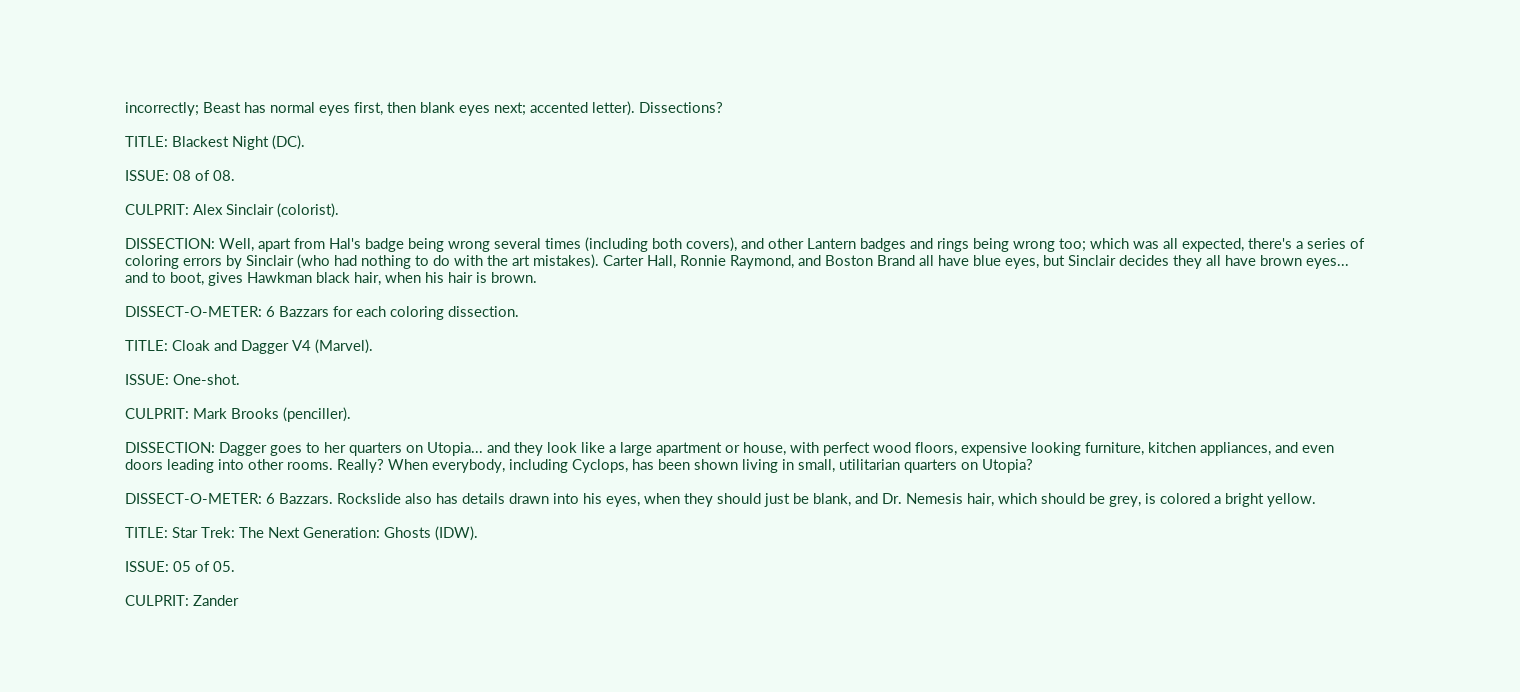incorrectly; Beast has normal eyes first, then blank eyes next; accented letter). Dissections?

TITLE: Blackest Night (DC).

ISSUE: 08 of 08.

CULPRIT: Alex Sinclair (colorist).

DISSECTION: Well, apart from Hal's badge being wrong several times (including both covers), and other Lantern badges and rings being wrong too; which was all expected, there's a series of coloring errors by Sinclair (who had nothing to do with the art mistakes). Carter Hall, Ronnie Raymond, and Boston Brand all have blue eyes, but Sinclair decides they all have brown eyes... and to boot, gives Hawkman black hair, when his hair is brown.

DISSECT-O-METER: 6 Bazzars for each coloring dissection.

TITLE: Cloak and Dagger V4 (Marvel).

ISSUE: One-shot.

CULPRIT: Mark Brooks (penciller).

DISSECTION: Dagger goes to her quarters on Utopia... and they look like a large apartment or house, with perfect wood floors, expensive looking furniture, kitchen appliances, and even doors leading into other rooms. Really? When everybody, including Cyclops, has been shown living in small, utilitarian quarters on Utopia?

DISSECT-O-METER: 6 Bazzars. Rockslide also has details drawn into his eyes, when they should just be blank, and Dr. Nemesis hair, which should be grey, is colored a bright yellow.

TITLE: Star Trek: The Next Generation: Ghosts (IDW).

ISSUE: 05 of 05.

CULPRIT: Zander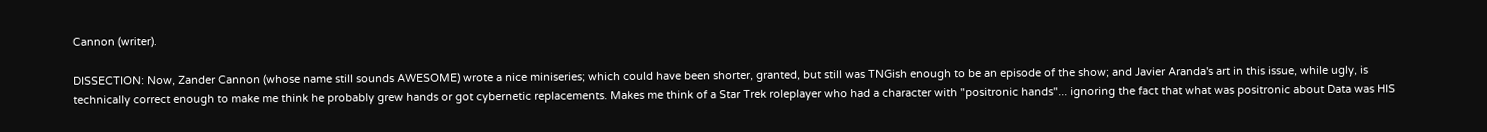Cannon (writer).

DISSECTION: Now, Zander Cannon (whose name still sounds AWESOME) wrote a nice miniseries; which could have been shorter, granted, but still was TNGish enough to be an episode of the show; and Javier Aranda's art in this issue, while ugly, is technically correct enough to make me think he probably grew hands or got cybernetic replacements. Makes me think of a Star Trek roleplayer who had a character with "positronic hands"... ignoring the fact that what was positronic about Data was HIS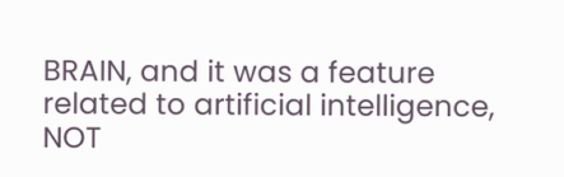BRAIN, and it was a feature related to artificial intelligence, NOT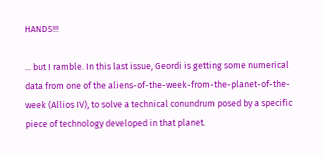HANDS!!!

... but I ramble. In this last issue, Geordi is getting some numerical data from one of the aliens-of-the-week-from-the-planet-of-the-week (Allios IV), to solve a technical conundrum posed by a specific piece of technology developed in that planet.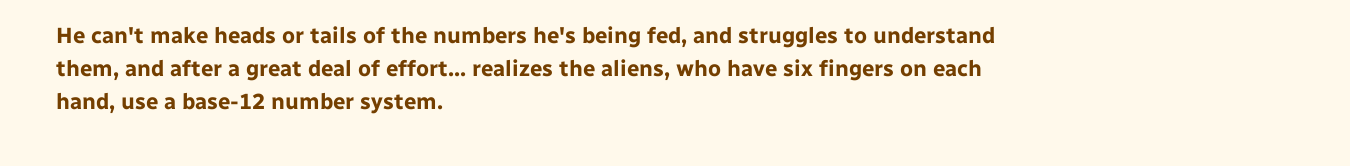He can't make heads or tails of the numbers he's being fed, and struggles to understand them, and after a great deal of effort... realizes the aliens, who have six fingers on each hand, use a base-12 number system.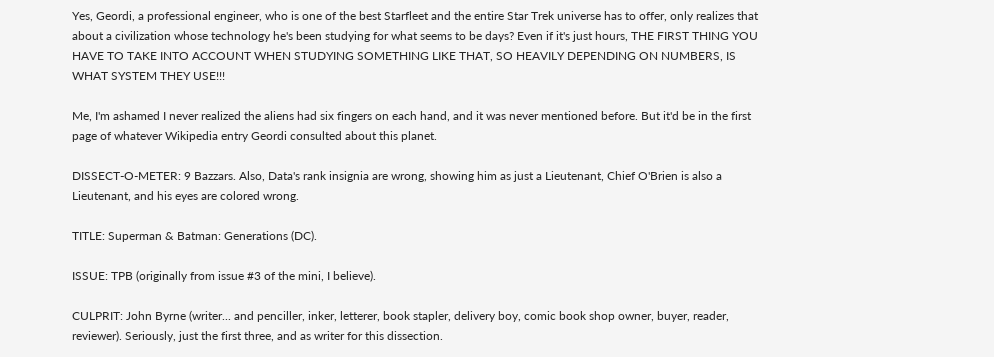Yes, Geordi, a professional engineer, who is one of the best Starfleet and the entire Star Trek universe has to offer, only realizes that about a civilization whose technology he's been studying for what seems to be days? Even if it's just hours, THE FIRST THING YOU HAVE TO TAKE INTO ACCOUNT WHEN STUDYING SOMETHING LIKE THAT, SO HEAVILY DEPENDING ON NUMBERS, IS WHAT SYSTEM THEY USE!!!

Me, I'm ashamed I never realized the aliens had six fingers on each hand, and it was never mentioned before. But it'd be in the first page of whatever Wikipedia entry Geordi consulted about this planet.

DISSECT-O-METER: 9 Bazzars. Also, Data's rank insignia are wrong, showing him as just a Lieutenant, Chief O'Brien is also a Lieutenant, and his eyes are colored wrong.

TITLE: Superman & Batman: Generations (DC).

ISSUE: TPB (originally from issue #3 of the mini, I believe).

CULPRIT: John Byrne (writer... and penciller, inker, letterer, book stapler, delivery boy, comic book shop owner, buyer, reader, reviewer). Seriously, just the first three, and as writer for this dissection.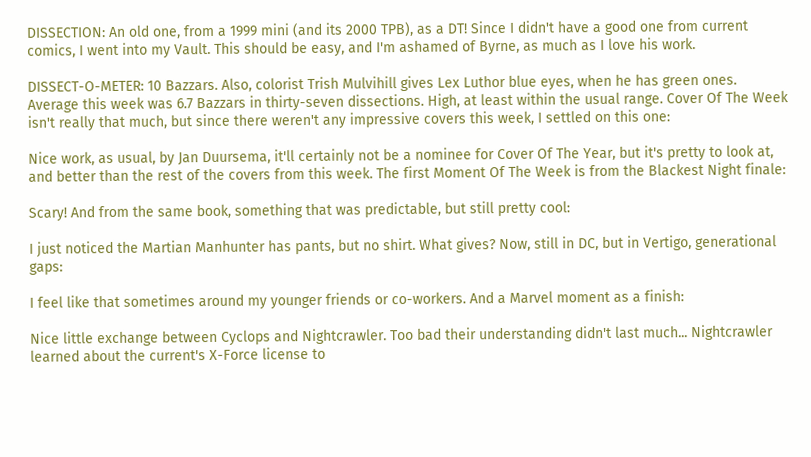DISSECTION: An old one, from a 1999 mini (and its 2000 TPB), as a DT! Since I didn't have a good one from current comics, I went into my Vault. This should be easy, and I'm ashamed of Byrne, as much as I love his work.

DISSECT-O-METER: 10 Bazzars. Also, colorist Trish Mulvihill gives Lex Luthor blue eyes, when he has green ones.
Average this week was 6.7 Bazzars in thirty-seven dissections. High, at least within the usual range. Cover Of The Week isn't really that much, but since there weren't any impressive covers this week, I settled on this one:

Nice work, as usual, by Jan Duursema, it'll certainly not be a nominee for Cover Of The Year, but it's pretty to look at, and better than the rest of the covers from this week. The first Moment Of The Week is from the Blackest Night finale:

Scary! And from the same book, something that was predictable, but still pretty cool:

I just noticed the Martian Manhunter has pants, but no shirt. What gives? Now, still in DC, but in Vertigo, generational gaps:

I feel like that sometimes around my younger friends or co-workers. And a Marvel moment as a finish:

Nice little exchange between Cyclops and Nightcrawler. Too bad their understanding didn't last much... Nightcrawler learned about the current's X-Force license to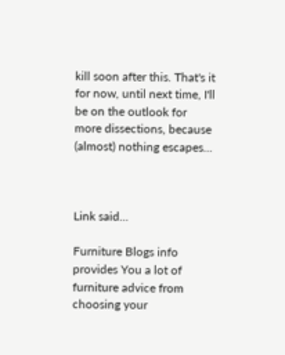kill soon after this. That's it for now, until next time, I'll be on the outlook for more dissections, because (almost) nothing escapes...



Link said...

Furniture Blogs info provides You a lot of furniture advice from choosing your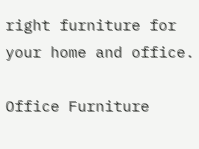right furniture for your home and office.

Office Furniture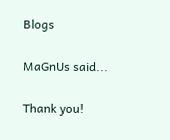Blogs

MaGnUs said...

Thank you!